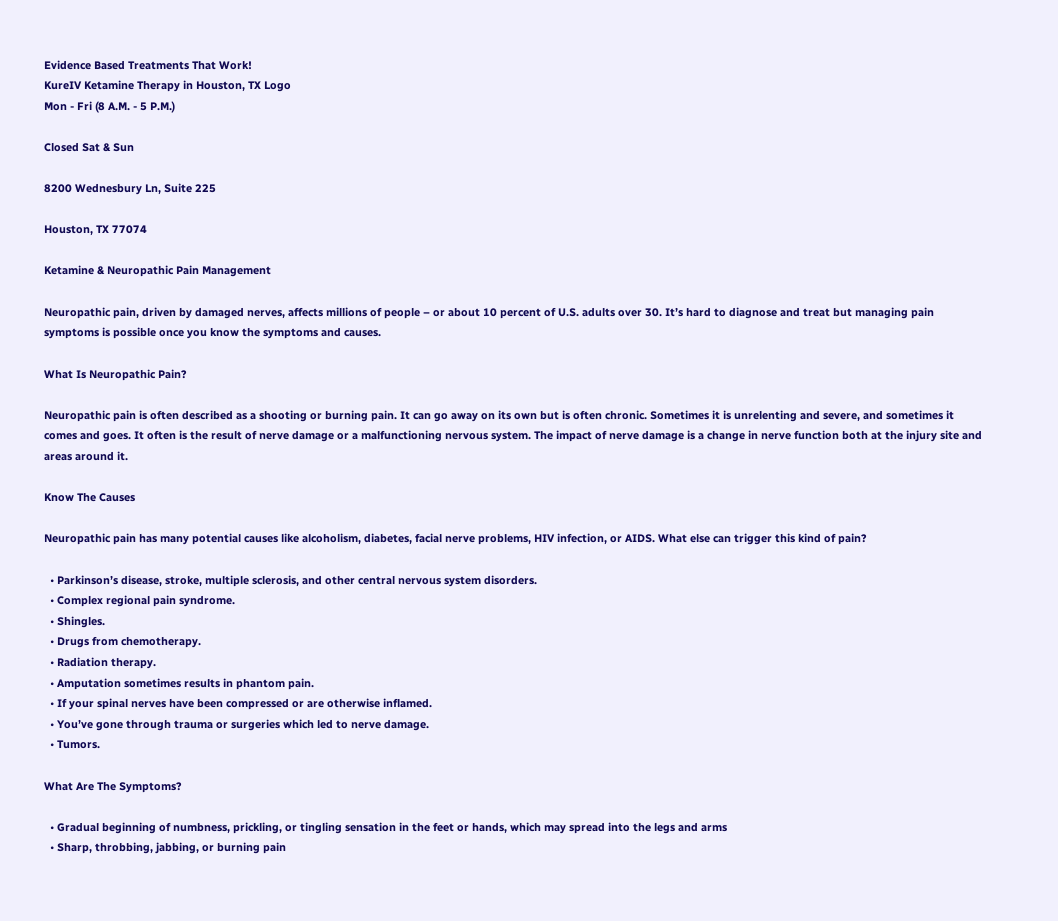Evidence Based Treatments That Work!
KureIV Ketamine Therapy in Houston, TX Logo
Mon - Fri (8 A.M. - 5 P.M.)

Closed Sat & Sun

8200 Wednesbury Ln, Suite 225

Houston, TX 77074

Ketamine & Neuropathic Pain Management

Neuropathic pain, driven by damaged nerves, affects millions of people – or about 10 percent of U.S. adults over 30. It’s hard to diagnose and treat but managing pain symptoms is possible once you know the symptoms and causes.

What Is Neuropathic Pain?

Neuropathic pain is often described as a shooting or burning pain. It can go away on its own but is often chronic. Sometimes it is unrelenting and severe, and sometimes it comes and goes. It often is the result of nerve damage or a malfunctioning nervous system. The impact of nerve damage is a change in nerve function both at the injury site and areas around it.

Know The Causes

Neuropathic pain has many potential causes like alcoholism, diabetes, facial nerve problems, HIV infection, or AIDS. What else can trigger this kind of pain?

  • Parkinson’s disease, stroke, multiple sclerosis, and other central nervous system disorders.
  • Complex regional pain syndrome.
  • Shingles.
  • Drugs from chemotherapy.
  • Radiation therapy.
  • Amputation sometimes results in phantom pain.
  • If your spinal nerves have been compressed or are otherwise inflamed.
  • You’ve gone through trauma or surgeries which led to nerve damage.
  • Tumors.

What Are The Symptoms?

  • Gradual beginning of numbness, prickling, or tingling sensation in the feet or hands, which may spread into the legs and arms
  • Sharp, throbbing, jabbing, or burning pain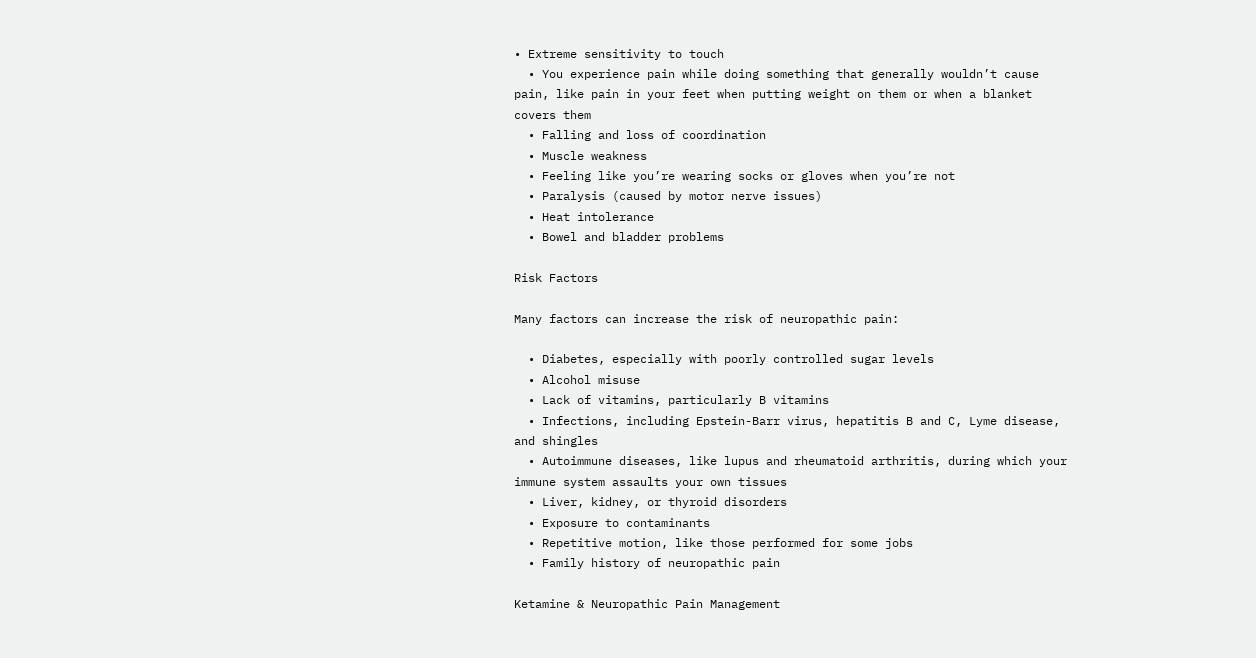• Extreme sensitivity to touch
  • You experience pain while doing something that generally wouldn’t cause pain, like pain in your feet when putting weight on them or when a blanket covers them
  • Falling and loss of coordination
  • Muscle weakness
  • Feeling like you’re wearing socks or gloves when you’re not
  • Paralysis (caused by motor nerve issues)
  • Heat intolerance
  • Bowel and bladder problems

Risk Factors

Many factors can increase the risk of neuropathic pain:

  • Diabetes, especially with poorly controlled sugar levels
  • Alcohol misuse
  • Lack of vitamins, particularly B vitamins
  • Infections, including Epstein-Barr virus, hepatitis B and C, Lyme disease, and shingles
  • Autoimmune diseases, like lupus and rheumatoid arthritis, during which your immune system assaults your own tissues
  • Liver, kidney, or thyroid disorders
  • Exposure to contaminants
  • Repetitive motion, like those performed for some jobs
  • Family history of neuropathic pain

Ketamine & Neuropathic Pain Management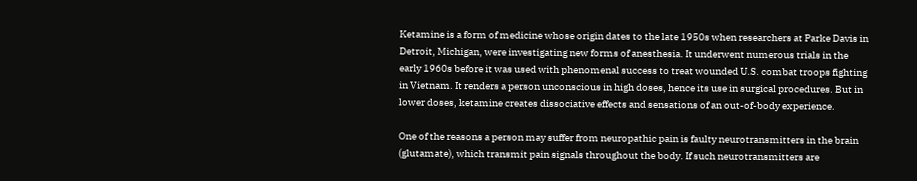Ketamine is a form of medicine whose origin dates to the late 1950s when researchers at Parke Davis in Detroit, Michigan, were investigating new forms of anesthesia. It underwent numerous trials in the early 1960s before it was used with phenomenal success to treat wounded U.S. combat troops fighting in Vietnam. It renders a person unconscious in high doses, hence its use in surgical procedures. But in lower doses, ketamine creates dissociative effects and sensations of an out-of-body experience.

One of the reasons a person may suffer from neuropathic pain is faulty neurotransmitters in the brain (glutamate), which transmit pain signals throughout the body. If such neurotransmitters are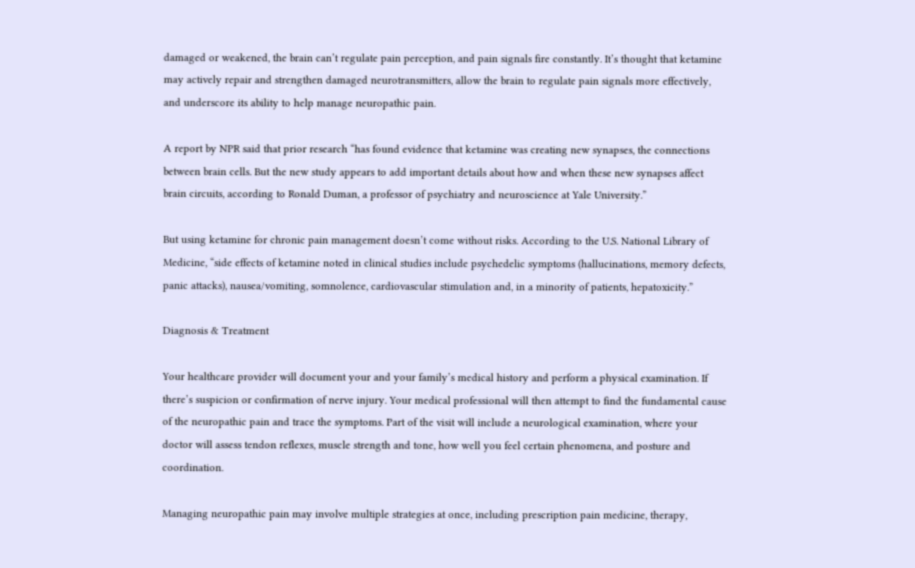damaged or weakened, the brain can’t regulate pain perception, and pain signals fire constantly. It’s thought that ketamine may actively repair and strengthen damaged neurotransmitters, allow the brain to regulate pain signals more effectively, and underscore its ability to help manage neuropathic pain.

A report by NPR said that prior research “has found evidence that ketamine was creating new synapses, the connections between brain cells. But the new study appears to add important details about how and when these new synapses affect brain circuits, according to Ronald Duman, a professor of psychiatry and neuroscience at Yale University.”

But using ketamine for chronic pain management doesn’t come without risks. According to the U.S. National Library of Medicine, “side effects of ketamine noted in clinical studies include psychedelic symptoms (hallucinations, memory defects, panic attacks), nausea/vomiting, somnolence, cardiovascular stimulation and, in a minority of patients, hepatoxicity.”

Diagnosis & Treatment

Your healthcare provider will document your and your family’s medical history and perform a physical examination. If there’s suspicion or confirmation of nerve injury. Your medical professional will then attempt to find the fundamental cause of the neuropathic pain and trace the symptoms. Part of the visit will include a neurological examination, where your doctor will assess tendon reflexes, muscle strength and tone, how well you feel certain phenomena, and posture and coordination.

Managing neuropathic pain may involve multiple strategies at once, including prescription pain medicine, therapy,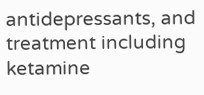antidepressants, and treatment including ketamine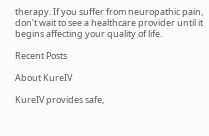therapy. If you suffer from neuropathic pain, don’t wait to see a healthcare provider until it begins affecting your quality of life.

Recent Posts

About KureIV

KureIV provides safe,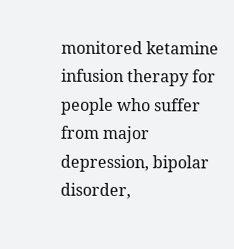monitored ketamine infusion therapy for people who suffer from major depression, bipolar disorder,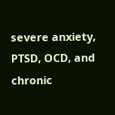severe anxiety, PTSD, OCD, and chronic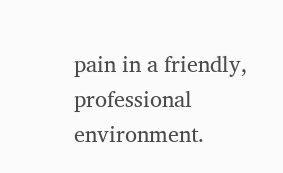pain in a friendly, professional environment.